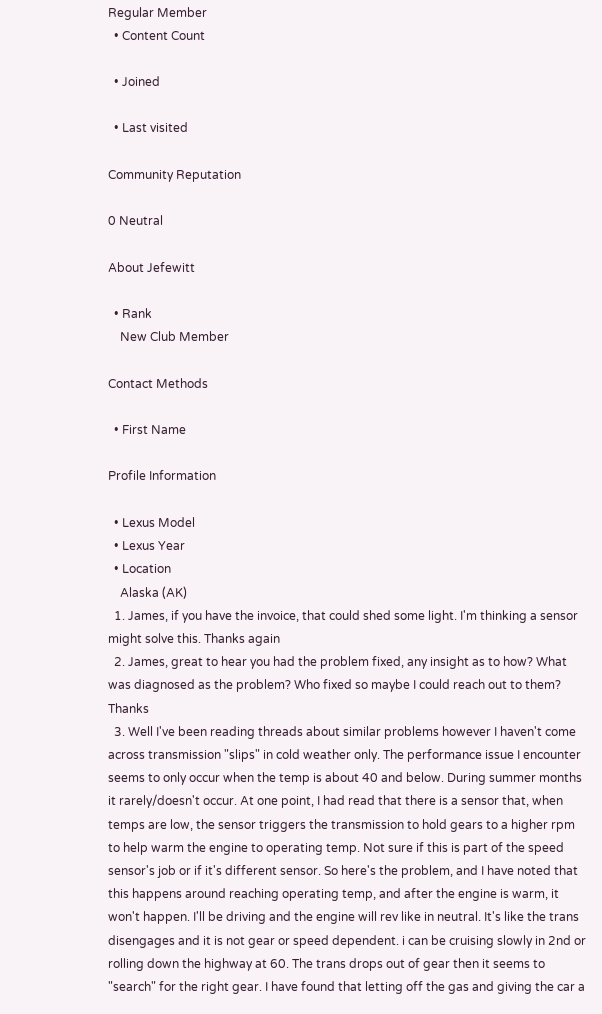Regular Member
  • Content Count

  • Joined

  • Last visited

Community Reputation

0 Neutral

About Jefewitt

  • Rank
    New Club Member

Contact Methods

  • First Name

Profile Information

  • Lexus Model
  • Lexus Year
  • Location
    Alaska (AK)
  1. James, if you have the invoice, that could shed some light. I'm thinking a sensor might solve this. Thanks again
  2. James, great to hear you had the problem fixed, any insight as to how? What was diagnosed as the problem? Who fixed so maybe I could reach out to them? Thanks
  3. Well I've been reading threads about similar problems however I haven't come across transmission "slips" in cold weather only. The performance issue I encounter seems to only occur when the temp is about 40 and below. During summer months it rarely/doesn't occur. At one point, I had read that there is a sensor that, when temps are low, the sensor triggers the transmission to hold gears to a higher rpm to help warm the engine to operating temp. Not sure if this is part of the speed sensor's job or if it's different sensor. So here's the problem, and I have noted that this happens around reaching operating temp, and after the engine is warm, it won't happen. I'll be driving and the engine will rev like in neutral. It's like the trans disengages and it is not gear or speed dependent. i can be cruising slowly in 2nd or rolling down the highway at 60. The trans drops out of gear then it seems to "search" for the right gear. I have found that letting off the gas and giving the car a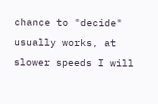chance to "decide" usually works, at slower speeds I will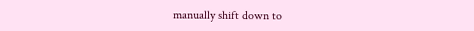manually shift down to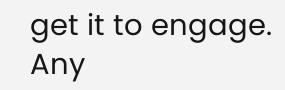get it to engage. Any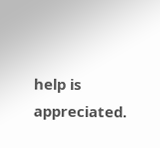help is appreciated.